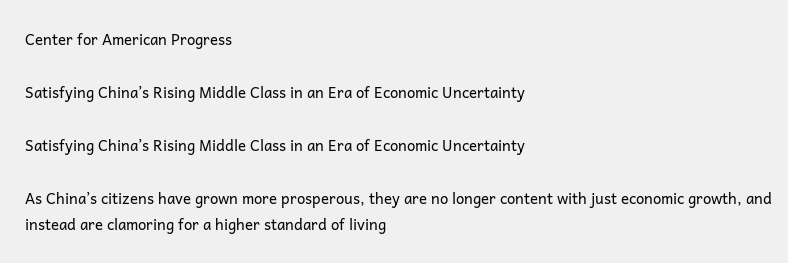Center for American Progress

Satisfying China’s Rising Middle Class in an Era of Economic Uncertainty

Satisfying China’s Rising Middle Class in an Era of Economic Uncertainty

As China’s citizens have grown more prosperous, they are no longer content with just economic growth, and instead are clamoring for a higher standard of living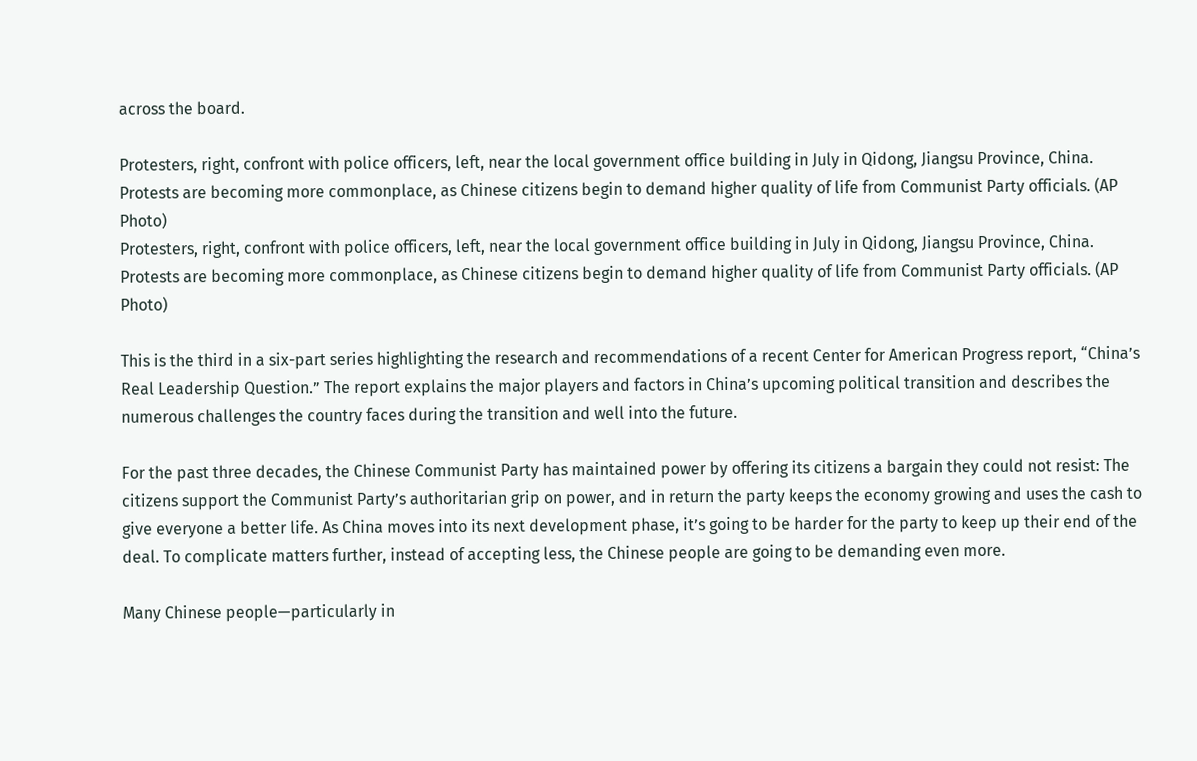across the board.

Protesters, right, confront with police officers, left, near the local government office building in July in Qidong, Jiangsu Province, China. Protests are becoming more commonplace, as Chinese citizens begin to demand higher quality of life from Communist Party officials. (AP Photo)
Protesters, right, confront with police officers, left, near the local government office building in July in Qidong, Jiangsu Province, China. Protests are becoming more commonplace, as Chinese citizens begin to demand higher quality of life from Communist Party officials. (AP Photo)

This is the third in a six-part series highlighting the research and recommendations of a recent Center for American Progress report, “China’s Real Leadership Question.” The report explains the major players and factors in China’s upcoming political transition and describes the numerous challenges the country faces during the transition and well into the future.

For the past three decades, the Chinese Communist Party has maintained power by offering its citizens a bargain they could not resist: The citizens support the Communist Party’s authoritarian grip on power, and in return the party keeps the economy growing and uses the cash to give everyone a better life. As China moves into its next development phase, it’s going to be harder for the party to keep up their end of the deal. To complicate matters further, instead of accepting less, the Chinese people are going to be demanding even more.

Many Chinese people—particularly in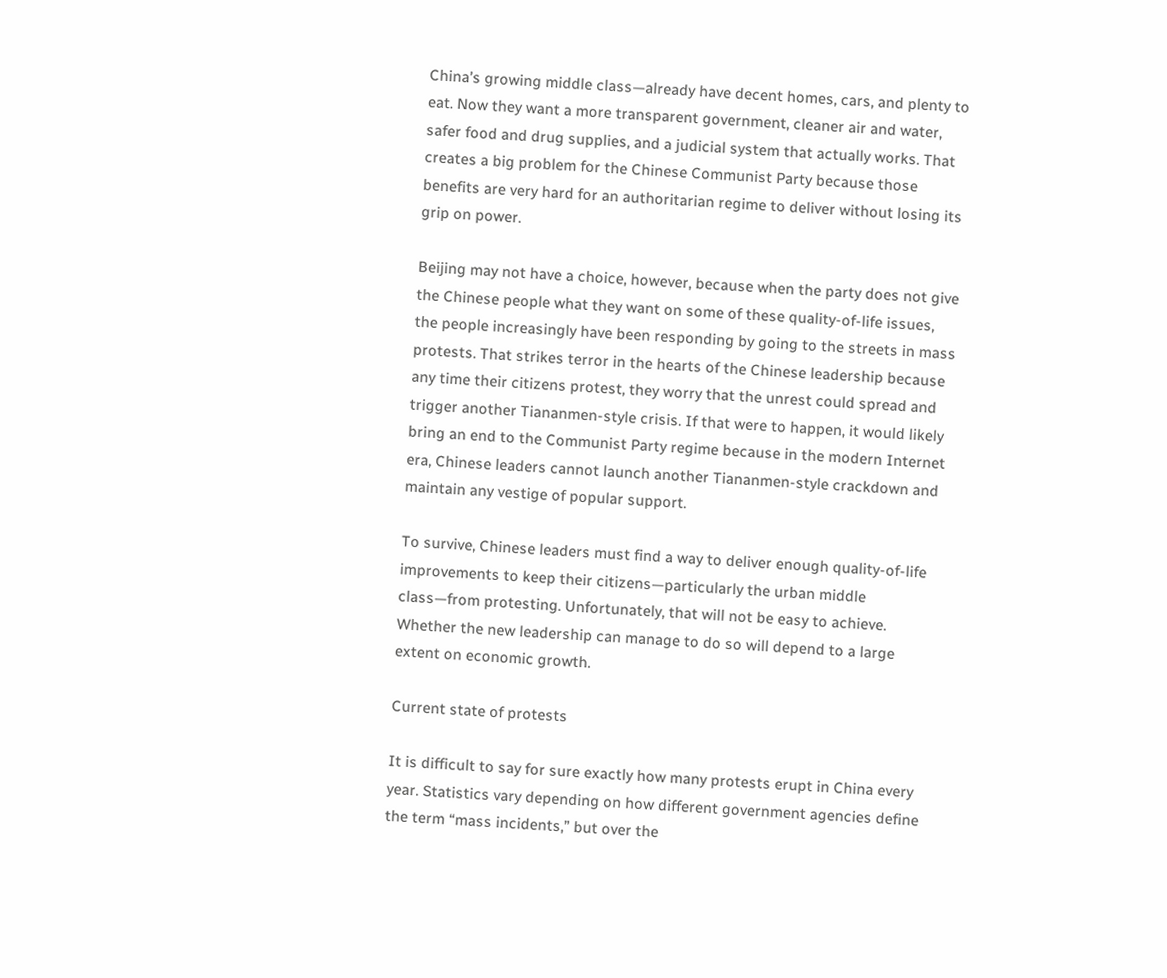China’s growing middle class—already have decent homes, cars, and plenty to eat. Now they want a more transparent government, cleaner air and water, safer food and drug supplies, and a judicial system that actually works. That creates a big problem for the Chinese Communist Party because those benefits are very hard for an authoritarian regime to deliver without losing its grip on power.

Beijing may not have a choice, however, because when the party does not give the Chinese people what they want on some of these quality-of-life issues, the people increasingly have been responding by going to the streets in mass protests. That strikes terror in the hearts of the Chinese leadership because any time their citizens protest, they worry that the unrest could spread and trigger another Tiananmen-style crisis. If that were to happen, it would likely bring an end to the Communist Party regime because in the modern Internet era, Chinese leaders cannot launch another Tiananmen-style crackdown and maintain any vestige of popular support.

To survive, Chinese leaders must find a way to deliver enough quality-of-life improvements to keep their citizens—particularly the urban middle class—from protesting. Unfortunately, that will not be easy to achieve. Whether the new leadership can manage to do so will depend to a large extent on economic growth.

Current state of protests

It is difficult to say for sure exactly how many protests erupt in China every year. Statistics vary depending on how different government agencies define the term “mass incidents,” but over the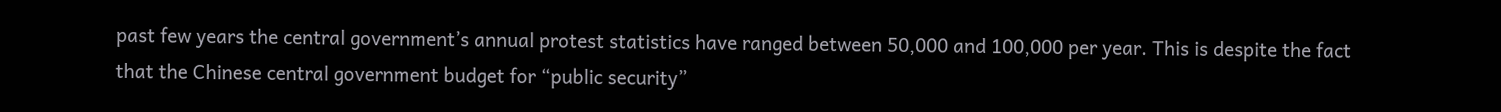past few years the central government’s annual protest statistics have ranged between 50,000 and 100,000 per year. This is despite the fact that the Chinese central government budget for “public security”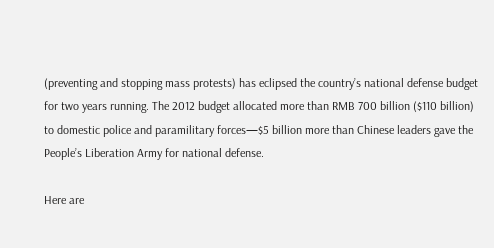(preventing and stopping mass protests) has eclipsed the country’s national defense budget for two years running. The 2012 budget allocated more than RMB 700 billion ($110 billion) to domestic police and paramilitary forces—$5 billion more than Chinese leaders gave the People’s Liberation Army for national defense.

Here are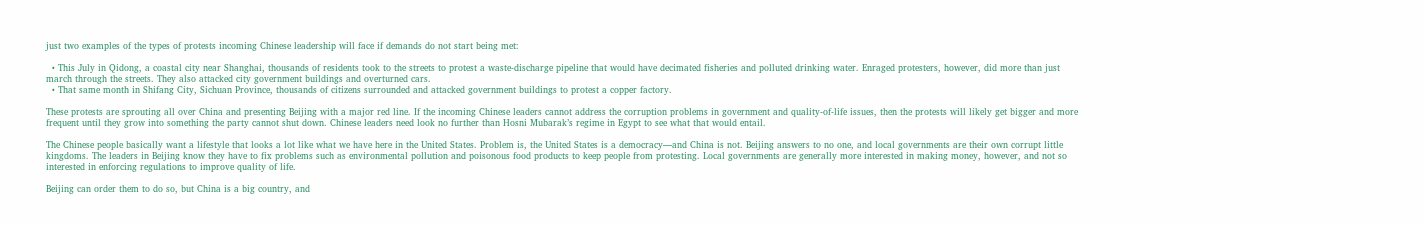just two examples of the types of protests incoming Chinese leadership will face if demands do not start being met:

  • This July in Qidong, a coastal city near Shanghai, thousands of residents took to the streets to protest a waste-discharge pipeline that would have decimated fisheries and polluted drinking water. Enraged protesters, however, did more than just march through the streets. They also attacked city government buildings and overturned cars.
  • That same month in Shifang City, Sichuan Province, thousands of citizens surrounded and attacked government buildings to protest a copper factory.

These protests are sprouting all over China and presenting Beijing with a major red line. If the incoming Chinese leaders cannot address the corruption problems in government and quality-of-life issues, then the protests will likely get bigger and more frequent until they grow into something the party cannot shut down. Chinese leaders need look no further than Hosni Mubarak’s regime in Egypt to see what that would entail.

The Chinese people basically want a lifestyle that looks a lot like what we have here in the United States. Problem is, the United States is a democracy—and China is not. Beijing answers to no one, and local governments are their own corrupt little kingdoms. The leaders in Beijing know they have to fix problems such as environmental pollution and poisonous food products to keep people from protesting. Local governments are generally more interested in making money, however, and not so interested in enforcing regulations to improve quality of life.

Beijing can order them to do so, but China is a big country, and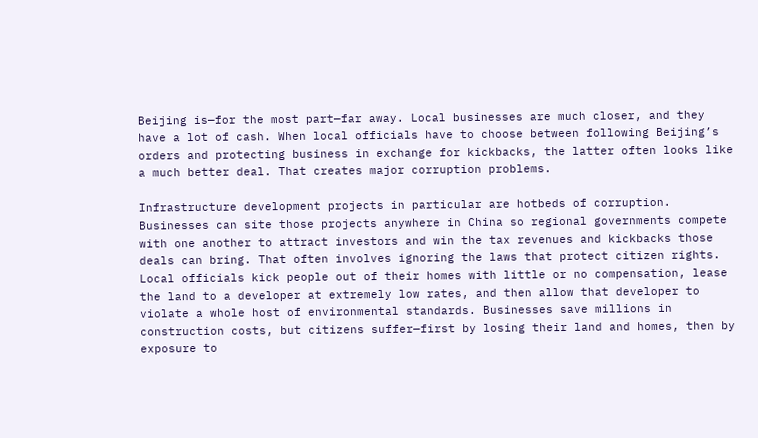Beijing is—for the most part—far away. Local businesses are much closer, and they have a lot of cash. When local officials have to choose between following Beijing’s orders and protecting business in exchange for kickbacks, the latter often looks like a much better deal. That creates major corruption problems.

Infrastructure development projects in particular are hotbeds of corruption. Businesses can site those projects anywhere in China so regional governments compete with one another to attract investors and win the tax revenues and kickbacks those deals can bring. That often involves ignoring the laws that protect citizen rights. Local officials kick people out of their homes with little or no compensation, lease the land to a developer at extremely low rates, and then allow that developer to violate a whole host of environmental standards. Businesses save millions in construction costs, but citizens suffer—first by losing their land and homes, then by exposure to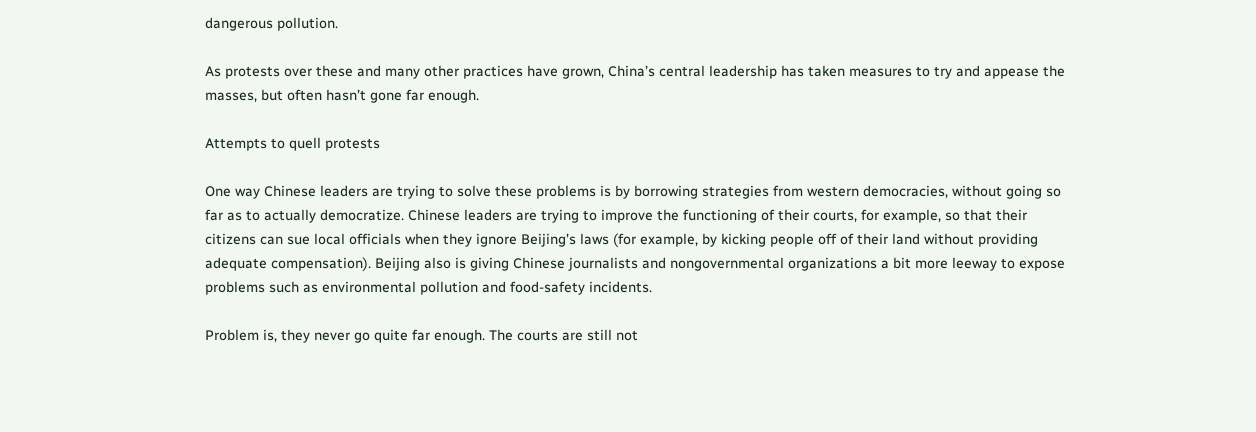dangerous pollution.

As protests over these and many other practices have grown, China’s central leadership has taken measures to try and appease the masses, but often hasn’t gone far enough.

Attempts to quell protests

One way Chinese leaders are trying to solve these problems is by borrowing strategies from western democracies, without going so far as to actually democratize. Chinese leaders are trying to improve the functioning of their courts, for example, so that their citizens can sue local officials when they ignore Beijing’s laws (for example, by kicking people off of their land without providing adequate compensation). Beijing also is giving Chinese journalists and nongovernmental organizations a bit more leeway to expose problems such as environmental pollution and food-safety incidents.

Problem is, they never go quite far enough. The courts are still not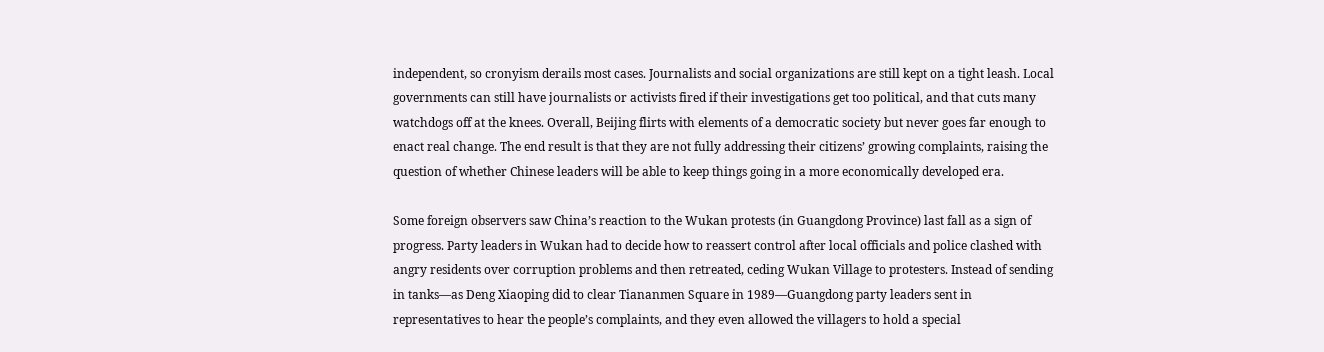independent, so cronyism derails most cases. Journalists and social organizations are still kept on a tight leash. Local governments can still have journalists or activists fired if their investigations get too political, and that cuts many watchdogs off at the knees. Overall, Beijing flirts with elements of a democratic society but never goes far enough to enact real change. The end result is that they are not fully addressing their citizens’ growing complaints, raising the question of whether Chinese leaders will be able to keep things going in a more economically developed era.

Some foreign observers saw China’s reaction to the Wukan protests (in Guangdong Province) last fall as a sign of progress. Party leaders in Wukan had to decide how to reassert control after local officials and police clashed with angry residents over corruption problems and then retreated, ceding Wukan Village to protesters. Instead of sending in tanks—as Deng Xiaoping did to clear Tiananmen Square in 1989—Guangdong party leaders sent in representatives to hear the people’s complaints, and they even allowed the villagers to hold a special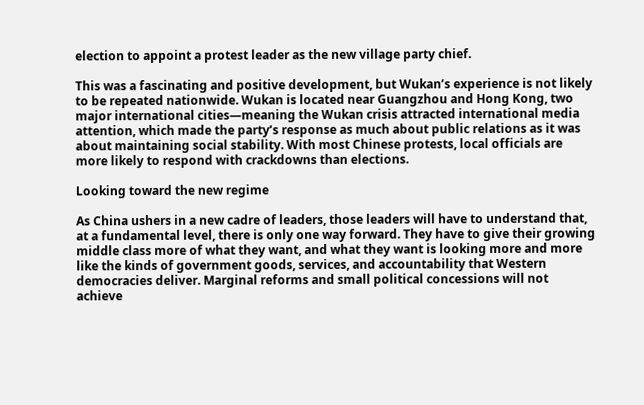election to appoint a protest leader as the new village party chief.

This was a fascinating and positive development, but Wukan’s experience is not likely to be repeated nationwide. Wukan is located near Guangzhou and Hong Kong, two major international cities—meaning the Wukan crisis attracted international media attention, which made the party’s response as much about public relations as it was about maintaining social stability. With most Chinese protests, local officials are more likely to respond with crackdowns than elections.

Looking toward the new regime

As China ushers in a new cadre of leaders, those leaders will have to understand that, at a fundamental level, there is only one way forward. They have to give their growing middle class more of what they want, and what they want is looking more and more like the kinds of government goods, services, and accountability that Western democracies deliver. Marginal reforms and small political concessions will not achieve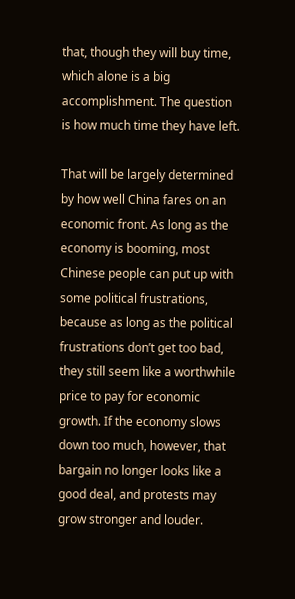that, though they will buy time, which alone is a big accomplishment. The question is how much time they have left.

That will be largely determined by how well China fares on an economic front. As long as the economy is booming, most Chinese people can put up with some political frustrations, because as long as the political frustrations don’t get too bad, they still seem like a worthwhile price to pay for economic growth. If the economy slows down too much, however, that bargain no longer looks like a good deal, and protests may grow stronger and louder.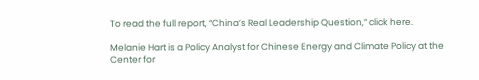To read the full report, “China’s Real Leadership Question,” click here.

Melanie Hart is a Policy Analyst for Chinese Energy and Climate Policy at the Center for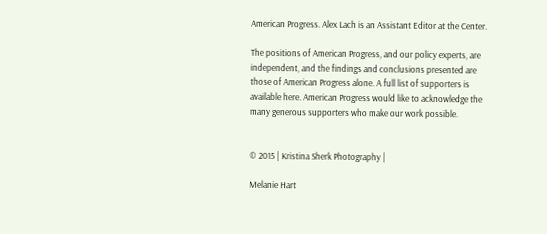American Progress. Alex Lach is an Assistant Editor at the Center.

The positions of American Progress, and our policy experts, are independent, and the findings and conclusions presented are those of American Progress alone. A full list of supporters is available here. American Progress would like to acknowledge the many generous supporters who make our work possible.


© 2015 | Kristina Sherk Photography |

Melanie Hart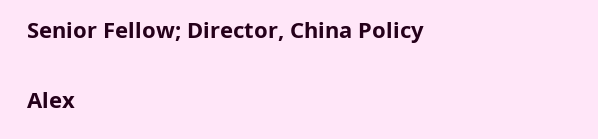Senior Fellow; Director, China Policy

Alex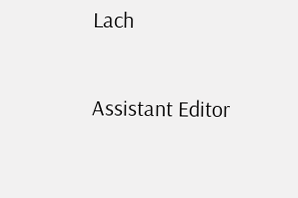Lach

Assistant Editor